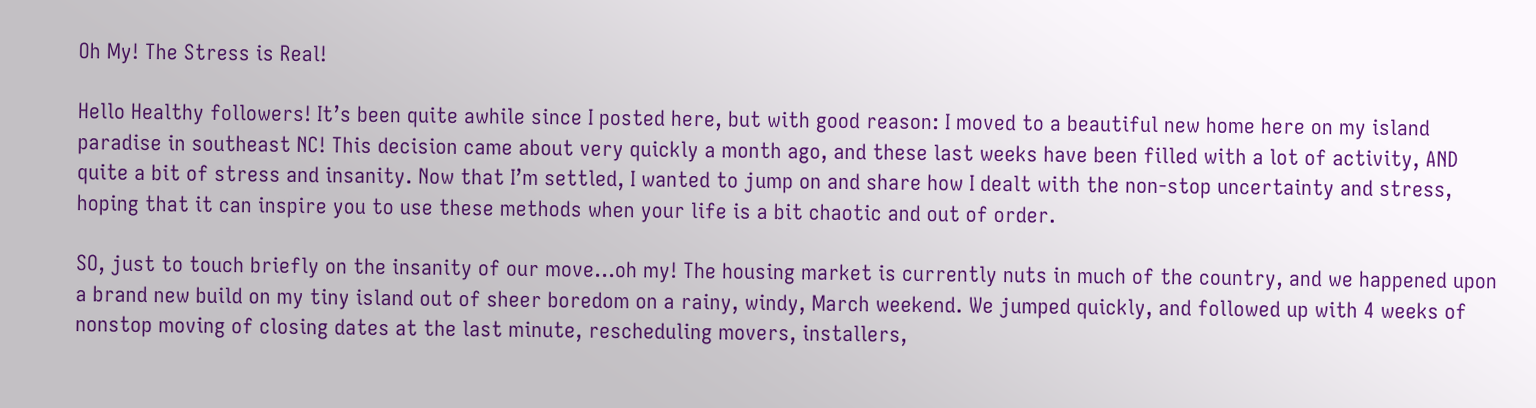Oh My! The Stress is Real!

Hello Healthy followers! It’s been quite awhile since I posted here, but with good reason: I moved to a beautiful new home here on my island paradise in southeast NC! This decision came about very quickly a month ago, and these last weeks have been filled with a lot of activity, AND quite a bit of stress and insanity. Now that I’m settled, I wanted to jump on and share how I dealt with the non-stop uncertainty and stress, hoping that it can inspire you to use these methods when your life is a bit chaotic and out of order.

SO, just to touch briefly on the insanity of our move…oh my! The housing market is currently nuts in much of the country, and we happened upon a brand new build on my tiny island out of sheer boredom on a rainy, windy, March weekend. We jumped quickly, and followed up with 4 weeks of nonstop moving of closing dates at the last minute, rescheduling movers, installers,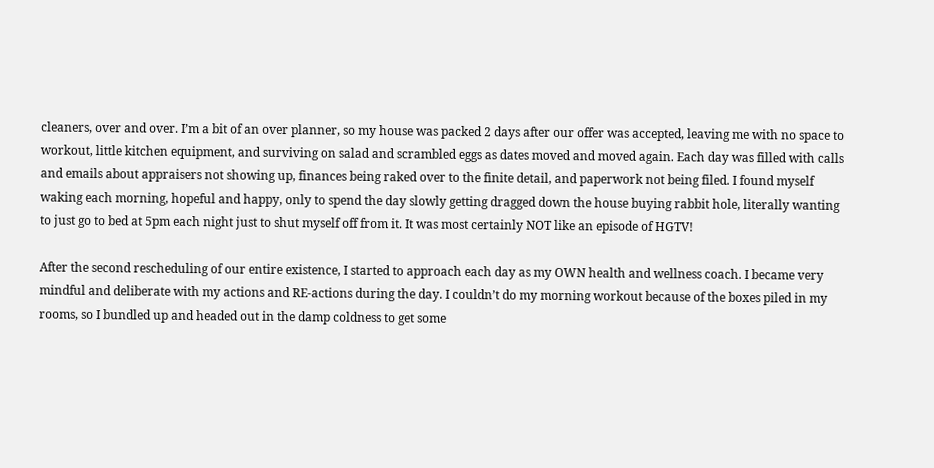cleaners, over and over. I’m a bit of an over planner, so my house was packed 2 days after our offer was accepted, leaving me with no space to workout, little kitchen equipment, and surviving on salad and scrambled eggs as dates moved and moved again. Each day was filled with calls and emails about appraisers not showing up, finances being raked over to the finite detail, and paperwork not being filed. I found myself waking each morning, hopeful and happy, only to spend the day slowly getting dragged down the house buying rabbit hole, literally wanting to just go to bed at 5pm each night just to shut myself off from it. It was most certainly NOT like an episode of HGTV!

After the second rescheduling of our entire existence, I started to approach each day as my OWN health and wellness coach. I became very mindful and deliberate with my actions and RE-actions during the day. I couldn’t do my morning workout because of the boxes piled in my rooms, so I bundled up and headed out in the damp coldness to get some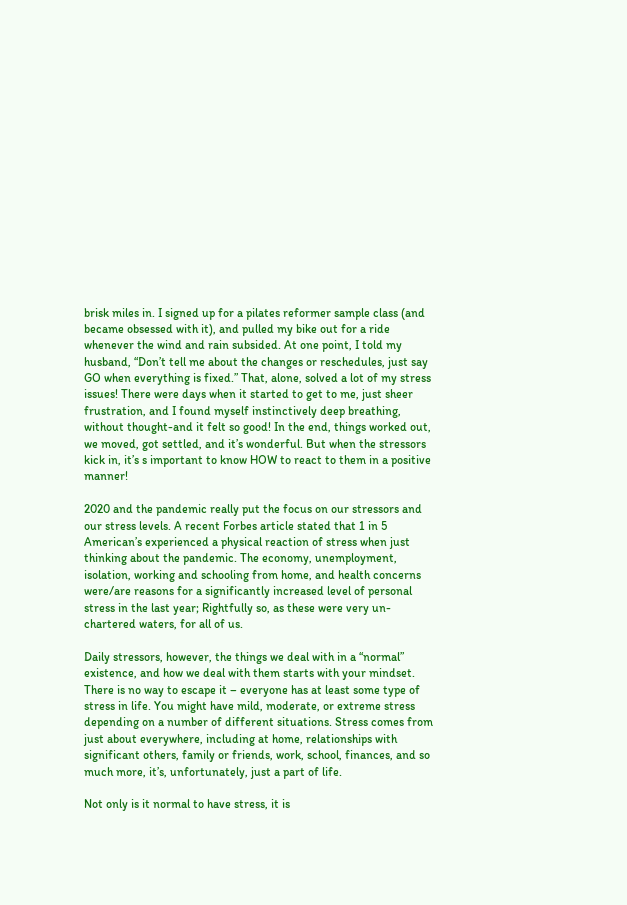brisk miles in. I signed up for a pilates reformer sample class (and became obsessed with it), and pulled my bike out for a ride whenever the wind and rain subsided. At one point, I told my husband, “Don’t tell me about the changes or reschedules, just say GO when everything is fixed.” That, alone, solved a lot of my stress issues! There were days when it started to get to me, just sheer frustration, and I found myself instinctively deep breathing, without thought-and it felt so good! In the end, things worked out, we moved, got settled, and it’s wonderful. But when the stressors kick in, it’s s important to know HOW to react to them in a positive manner!

2020 and the pandemic really put the focus on our stressors and our stress levels. A recent Forbes article stated that 1 in 5 American’s experienced a physical reaction of stress when just thinking about the pandemic. The economy, unemployment, isolation, working and schooling from home, and health concerns were/are reasons for a significantly increased level of personal stress in the last year; Rightfully so, as these were very un-chartered waters, for all of us.

Daily stressors, however, the things we deal with in a “normal” existence, and how we deal with them starts with your mindset. There is no way to escape it – everyone has at least some type of stress in life. You might have mild, moderate, or extreme stress depending on a number of different situations. Stress comes from just about everywhere, including at home, relationships with significant others, family or friends, work, school, finances, and so much more, it’s, unfortunately, just a part of life.

Not only is it normal to have stress, it is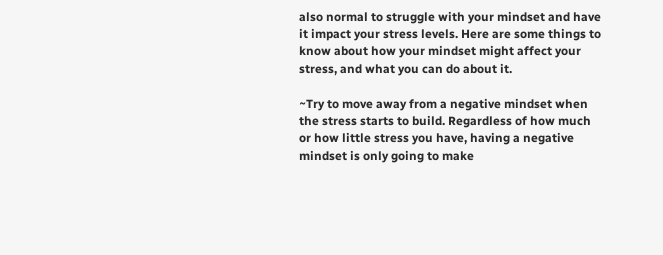also normal to struggle with your mindset and have it impact your stress levels. Here are some things to know about how your mindset might affect your stress, and what you can do about it.

~Try to move away from a negative mindset when the stress starts to build. Regardless of how much or how little stress you have, having a negative mindset is only going to make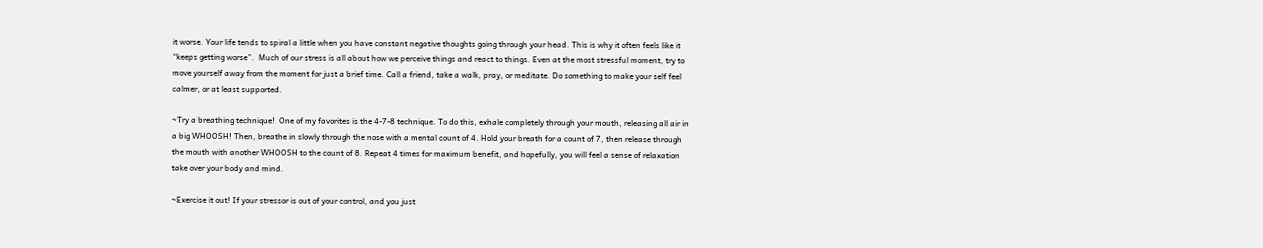it worse. Your life tends to spiral a little when you have constant negative thoughts going through your head. This is why it often feels like it “keeps getting worse”.  Much of our stress is all about how we perceive things and react to things. Even at the most stressful moment, try to move yourself away from the moment for just a brief time. Call a friend, take a walk, pray, or meditate. Do something to make your self feel calmer, or at least supported.

~Try a breathing technique!  One of my favorites is the 4-7-8 technique. To do this, exhale completely through your mouth, releasing all air in a big WHOOSH! Then, breathe in slowly through the nose with a mental count of 4. Hold your breath for a count of 7, then release through the mouth with another WHOOSH to the count of 8. Repeat 4 times for maximum benefit, and hopefully, you will feel a sense of relaxation take over your body and mind.

~Exercise it out! If your stressor is out of your control, and you just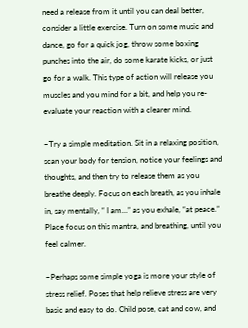need a release from it until you can deal better, consider a little exercise. Turn on some music and dance, go for a quick jog, throw some boxing punches into the air, do some karate kicks, or just go for a walk. This type of action will release you muscles and you mind for a bit, and help you re-evaluate your reaction with a clearer mind.

~Try a simple meditation. Sit in a relaxing position, scan your body for tension, notice your feelings and thoughts, and then try to release them as you breathe deeply. Focus on each breath, as you inhale in, say mentally, “ I am…” as you exhale, “at peace.” Place focus on this mantra, and breathing, until you feel calmer.

~Perhaps some simple yoga is more your style of stress relief. Poses that help relieve stress are very basic and easy to do. Child pose, cat and cow, and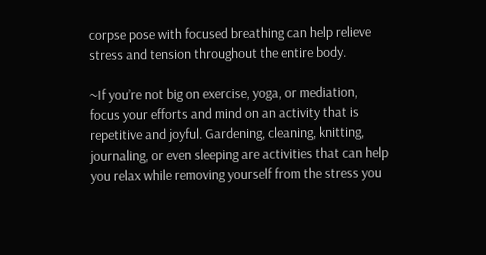corpse pose with focused breathing can help relieve stress and tension throughout the entire body.

~If you’re not big on exercise, yoga, or mediation, focus your efforts and mind on an activity that is repetitive and joyful. Gardening, cleaning, knitting, journaling, or even sleeping are activities that can help you relax while removing yourself from the stress you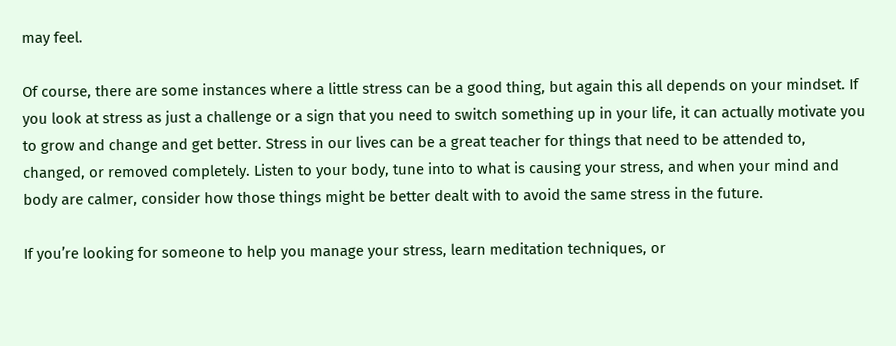may feel.

Of course, there are some instances where a little stress can be a good thing, but again this all depends on your mindset. If you look at stress as just a challenge or a sign that you need to switch something up in your life, it can actually motivate you to grow and change and get better. Stress in our lives can be a great teacher for things that need to be attended to, changed, or removed completely. Listen to your body, tune into to what is causing your stress, and when your mind and body are calmer, consider how those things might be better dealt with to avoid the same stress in the future.

If you’re looking for someone to help you manage your stress, learn meditation techniques, or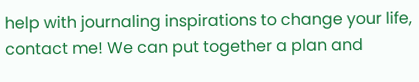help with journaling inspirations to change your life, contact me! We can put together a plan and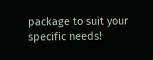package to suit your specific needs!